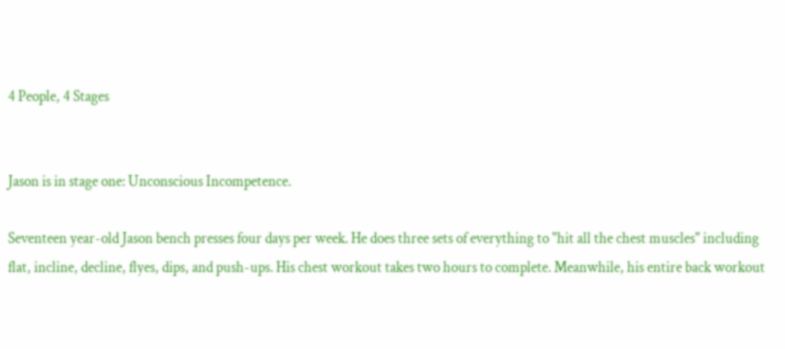4 People, 4 Stages


Jason is in stage one: Unconscious Incompetence.

Seventeen year-old Jason bench presses four days per week. He does three sets of everything to "hit all the chest muscles" including flat, incline, decline, flyes, dips, and push-ups. His chest workout takes two hours to complete. Meanwhile, his entire back workout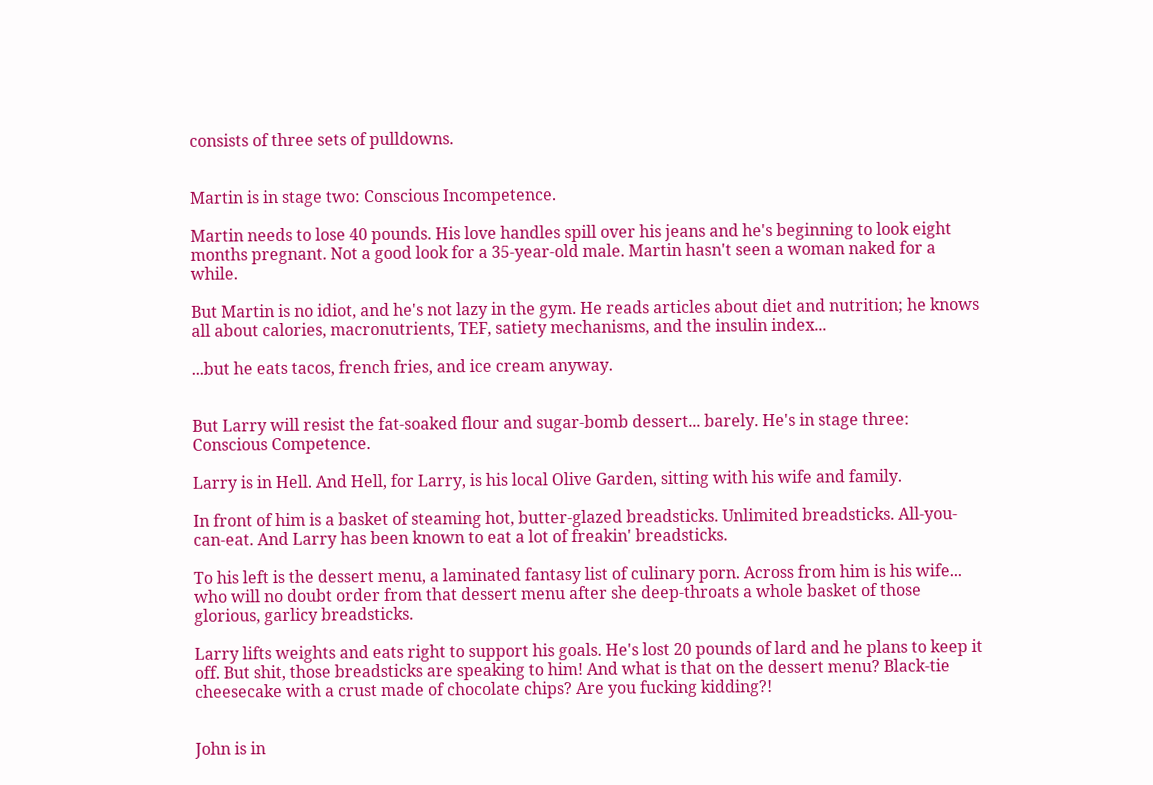consists of three sets of pulldowns.


Martin is in stage two: Conscious Incompetence.

Martin needs to lose 40 pounds. His love handles spill over his jeans and he's beginning to look eight months pregnant. Not a good look for a 35-year-old male. Martin hasn't seen a woman naked for a while.

But Martin is no idiot, and he's not lazy in the gym. He reads articles about diet and nutrition; he knows all about calories, macronutrients, TEF, satiety mechanisms, and the insulin index...

...but he eats tacos, french fries, and ice cream anyway.


But Larry will resist the fat-soaked flour and sugar-bomb dessert... barely. He's in stage three: Conscious Competence.

Larry is in Hell. And Hell, for Larry, is his local Olive Garden, sitting with his wife and family.

In front of him is a basket of steaming hot, butter-glazed breadsticks. Unlimited breadsticks. All-you-can-eat. And Larry has been known to eat a lot of freakin' breadsticks.

To his left is the dessert menu, a laminated fantasy list of culinary porn. Across from him is his wife... who will no doubt order from that dessert menu after she deep-throats a whole basket of those glorious, garlicy breadsticks.

Larry lifts weights and eats right to support his goals. He's lost 20 pounds of lard and he plans to keep it off. But shit, those breadsticks are speaking to him! And what is that on the dessert menu? Black-tie cheesecake with a crust made of chocolate chips? Are you fucking kidding?!


John is in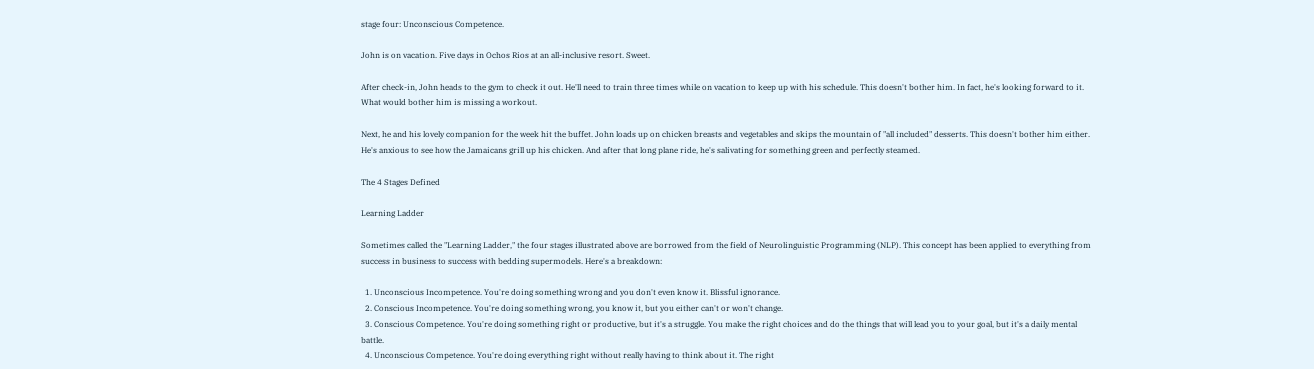stage four: Unconscious Competence.

John is on vacation. Five days in Ochos Rios at an all-inclusive resort. Sweet.

After check-in, John heads to the gym to check it out. He'll need to train three times while on vacation to keep up with his schedule. This doesn't bother him. In fact, he's looking forward to it. What would bother him is missing a workout.

Next, he and his lovely companion for the week hit the buffet. John loads up on chicken breasts and vegetables and skips the mountain of "all included" desserts. This doesn't bother him either. He's anxious to see how the Jamaicans grill up his chicken. And after that long plane ride, he's salivating for something green and perfectly steamed.

The 4 Stages Defined

Learning Ladder

Sometimes called the "Learning Ladder," the four stages illustrated above are borrowed from the field of Neurolinguistic Programming (NLP). This concept has been applied to everything from success in business to success with bedding supermodels. Here's a breakdown:

  1. Unconscious Incompetence. You're doing something wrong and you don't even know it. Blissful ignorance.
  2. Conscious Incompetence. You're doing something wrong, you know it, but you either can't or won't change.
  3. Conscious Competence. You're doing something right or productive, but it's a struggle. You make the right choices and do the things that will lead you to your goal, but it's a daily mental battle.
  4. Unconscious Competence. You're doing everything right without really having to think about it. The right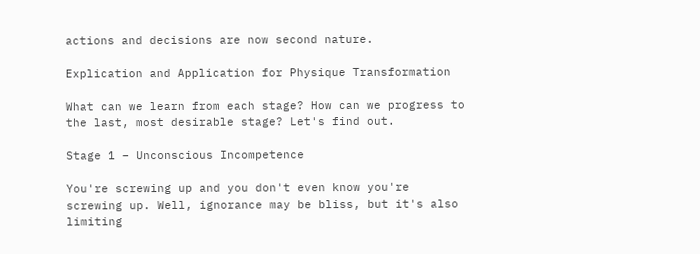actions and decisions are now second nature.

Explication and Application for Physique Transformation

What can we learn from each stage? How can we progress to the last, most desirable stage? Let's find out.

Stage 1 – Unconscious Incompetence

You're screwing up and you don't even know you're screwing up. Well, ignorance may be bliss, but it's also limiting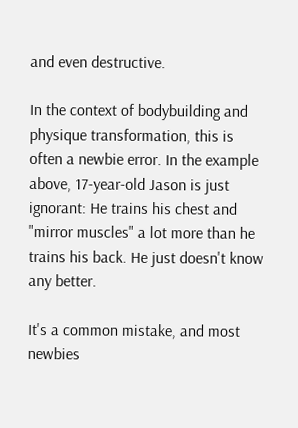and even destructive.

In the context of bodybuilding and physique transformation, this is often a newbie error. In the example above, 17-year-old Jason is just ignorant: He trains his chest and "mirror muscles" a lot more than he trains his back. He just doesn't know any better.

It's a common mistake, and most newbies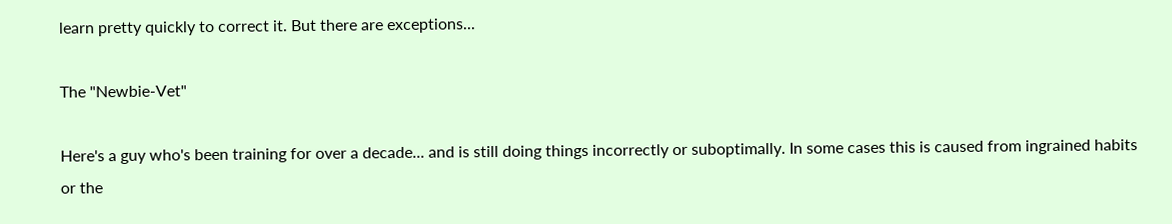learn pretty quickly to correct it. But there are exceptions...

The "Newbie-Vet"

Here's a guy who's been training for over a decade... and is still doing things incorrectly or suboptimally. In some cases this is caused from ingrained habits or the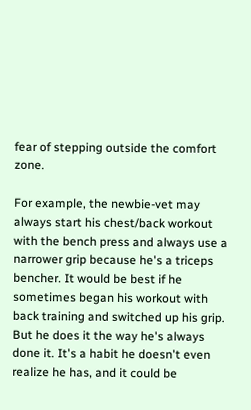fear of stepping outside the comfort zone.

For example, the newbie-vet may always start his chest/back workout with the bench press and always use a narrower grip because he's a triceps bencher. It would be best if he sometimes began his workout with back training and switched up his grip. But he does it the way he's always done it. It's a habit he doesn't even realize he has, and it could be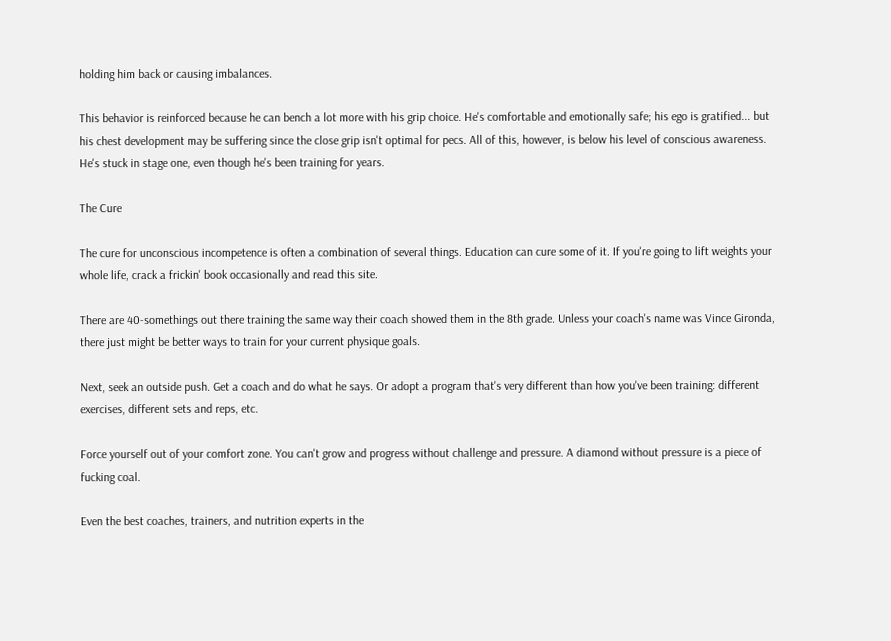holding him back or causing imbalances.

This behavior is reinforced because he can bench a lot more with his grip choice. He's comfortable and emotionally safe; his ego is gratified... but his chest development may be suffering since the close grip isn't optimal for pecs. All of this, however, is below his level of conscious awareness. He's stuck in stage one, even though he's been training for years.

The Cure

The cure for unconscious incompetence is often a combination of several things. Education can cure some of it. If you're going to lift weights your whole life, crack a frickin' book occasionally and read this site.

There are 40-somethings out there training the same way their coach showed them in the 8th grade. Unless your coach's name was Vince Gironda, there just might be better ways to train for your current physique goals.

Next, seek an outside push. Get a coach and do what he says. Or adopt a program that's very different than how you've been training: different exercises, different sets and reps, etc.

Force yourself out of your comfort zone. You can't grow and progress without challenge and pressure. A diamond without pressure is a piece of fucking coal.

Even the best coaches, trainers, and nutrition experts in the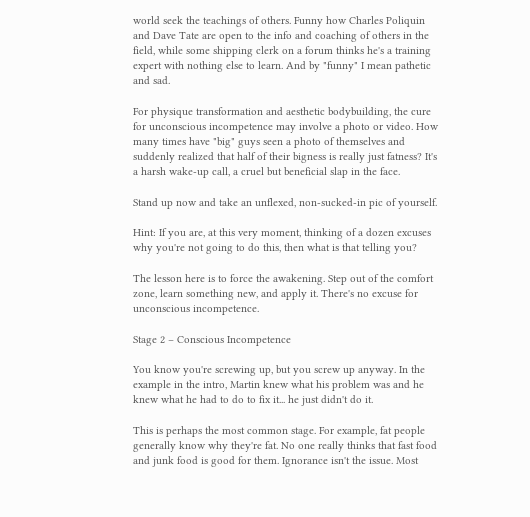world seek the teachings of others. Funny how Charles Poliquin and Dave Tate are open to the info and coaching of others in the field, while some shipping clerk on a forum thinks he's a training expert with nothing else to learn. And by "funny" I mean pathetic and sad.

For physique transformation and aesthetic bodybuilding, the cure for unconscious incompetence may involve a photo or video. How many times have "big" guys seen a photo of themselves and suddenly realized that half of their bigness is really just fatness? It's a harsh wake-up call, a cruel but beneficial slap in the face.

Stand up now and take an unflexed, non-sucked-in pic of yourself.

Hint: If you are, at this very moment, thinking of a dozen excuses why you're not going to do this, then what is that telling you?

The lesson here is to force the awakening. Step out of the comfort zone, learn something new, and apply it. There's no excuse for unconscious incompetence.

Stage 2 – Conscious Incompetence

You know you're screwing up, but you screw up anyway. In the example in the intro, Martin knew what his problem was and he knew what he had to do to fix it... he just didn't do it.

This is perhaps the most common stage. For example, fat people generally know why they're fat. No one really thinks that fast food and junk food is good for them. Ignorance isn't the issue. Most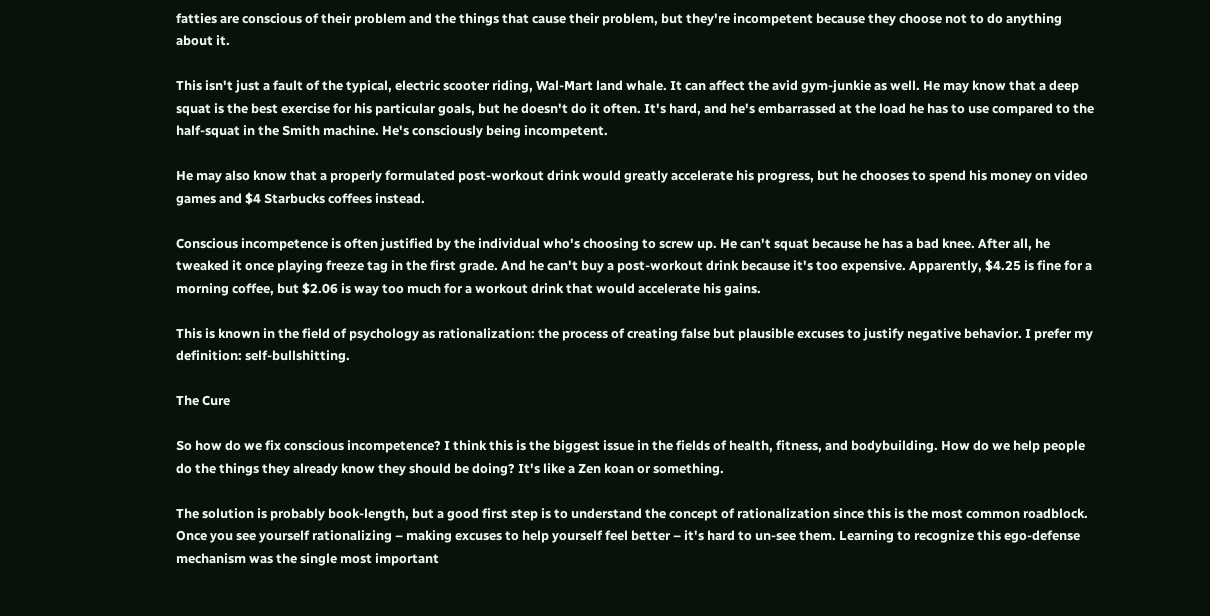fatties are conscious of their problem and the things that cause their problem, but they're incompetent because they choose not to do anything about it.

This isn't just a fault of the typical, electric scooter riding, Wal-Mart land whale. It can affect the avid gym-junkie as well. He may know that a deep squat is the best exercise for his particular goals, but he doesn't do it often. It's hard, and he's embarrassed at the load he has to use compared to the half-squat in the Smith machine. He's consciously being incompetent.

He may also know that a properly formulated post-workout drink would greatly accelerate his progress, but he chooses to spend his money on video games and $4 Starbucks coffees instead.

Conscious incompetence is often justified by the individual who's choosing to screw up. He can't squat because he has a bad knee. After all, he tweaked it once playing freeze tag in the first grade. And he can't buy a post-workout drink because it's too expensive. Apparently, $4.25 is fine for a morning coffee, but $2.06 is way too much for a workout drink that would accelerate his gains.

This is known in the field of psychology as rationalization: the process of creating false but plausible excuses to justify negative behavior. I prefer my definition: self-bullshitting.

The Cure

So how do we fix conscious incompetence? I think this is the biggest issue in the fields of health, fitness, and bodybuilding. How do we help people do the things they already know they should be doing? It's like a Zen koan or something.

The solution is probably book-length, but a good first step is to understand the concept of rationalization since this is the most common roadblock. Once you see yourself rationalizing – making excuses to help yourself feel better – it's hard to un-see them. Learning to recognize this ego-defense mechanism was the single most important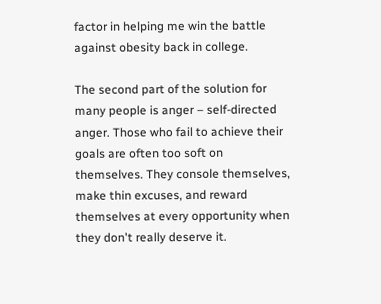factor in helping me win the battle against obesity back in college.

The second part of the solution for many people is anger – self-directed anger. Those who fail to achieve their goals are often too soft on themselves. They console themselves, make thin excuses, and reward themselves at every opportunity when they don't really deserve it.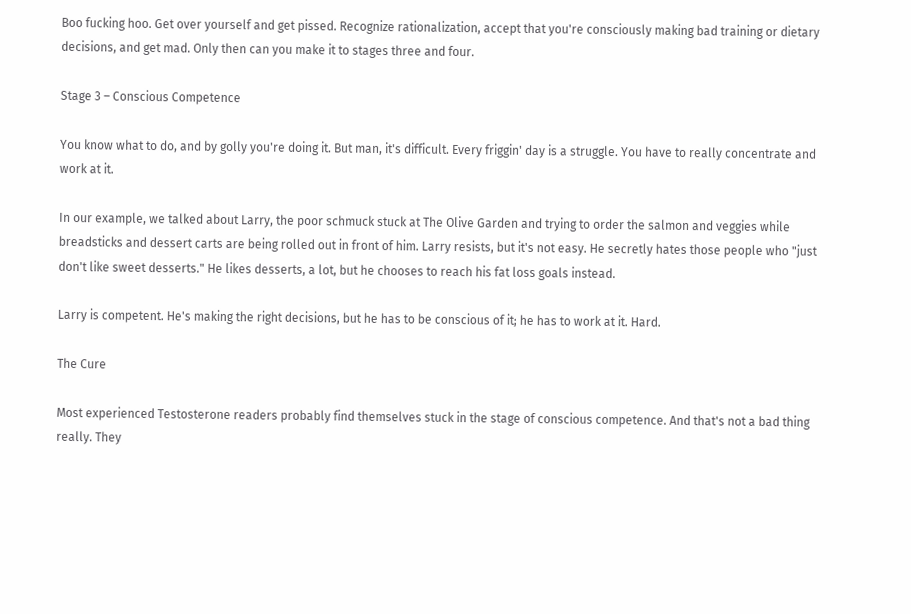Boo fucking hoo. Get over yourself and get pissed. Recognize rationalization, accept that you're consciously making bad training or dietary decisions, and get mad. Only then can you make it to stages three and four.

Stage 3 – Conscious Competence

You know what to do, and by golly you're doing it. But man, it's difficult. Every friggin' day is a struggle. You have to really concentrate and work at it.

In our example, we talked about Larry, the poor schmuck stuck at The Olive Garden and trying to order the salmon and veggies while breadsticks and dessert carts are being rolled out in front of him. Larry resists, but it's not easy. He secretly hates those people who "just don't like sweet desserts." He likes desserts, a lot, but he chooses to reach his fat loss goals instead.

Larry is competent. He's making the right decisions, but he has to be conscious of it; he has to work at it. Hard.

The Cure

Most experienced Testosterone readers probably find themselves stuck in the stage of conscious competence. And that's not a bad thing really. They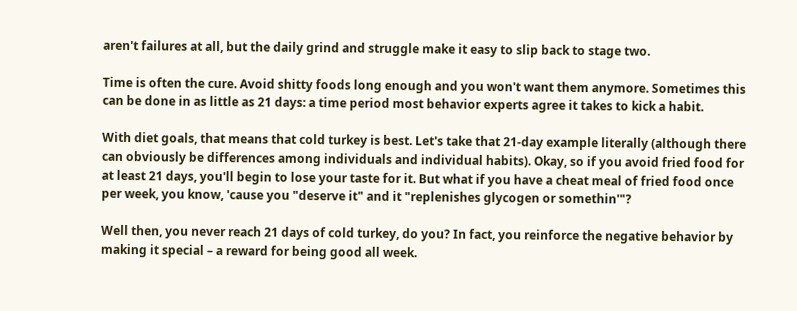aren't failures at all, but the daily grind and struggle make it easy to slip back to stage two.

Time is often the cure. Avoid shitty foods long enough and you won't want them anymore. Sometimes this can be done in as little as 21 days: a time period most behavior experts agree it takes to kick a habit.

With diet goals, that means that cold turkey is best. Let's take that 21-day example literally (although there can obviously be differences among individuals and individual habits). Okay, so if you avoid fried food for at least 21 days, you'll begin to lose your taste for it. But what if you have a cheat meal of fried food once per week, you know, 'cause you "deserve it" and it "replenishes glycogen or somethin'"?

Well then, you never reach 21 days of cold turkey, do you? In fact, you reinforce the negative behavior by making it special – a reward for being good all week.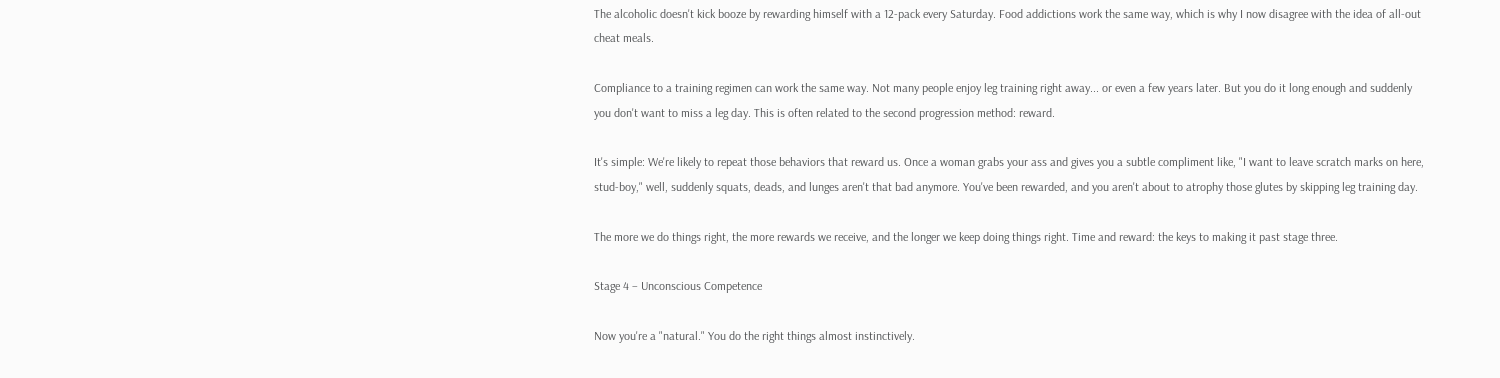The alcoholic doesn't kick booze by rewarding himself with a 12-pack every Saturday. Food addictions work the same way, which is why I now disagree with the idea of all-out cheat meals.

Compliance to a training regimen can work the same way. Not many people enjoy leg training right away... or even a few years later. But you do it long enough and suddenly you don't want to miss a leg day. This is often related to the second progression method: reward.

It's simple: We're likely to repeat those behaviors that reward us. Once a woman grabs your ass and gives you a subtle compliment like, "I want to leave scratch marks on here, stud-boy," well, suddenly squats, deads, and lunges aren't that bad anymore. You've been rewarded, and you aren't about to atrophy those glutes by skipping leg training day.

The more we do things right, the more rewards we receive, and the longer we keep doing things right. Time and reward: the keys to making it past stage three.

Stage 4 – Unconscious Competence

Now you're a "natural." You do the right things almost instinctively.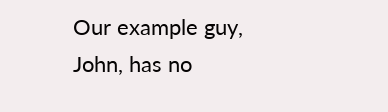Our example guy, John, has no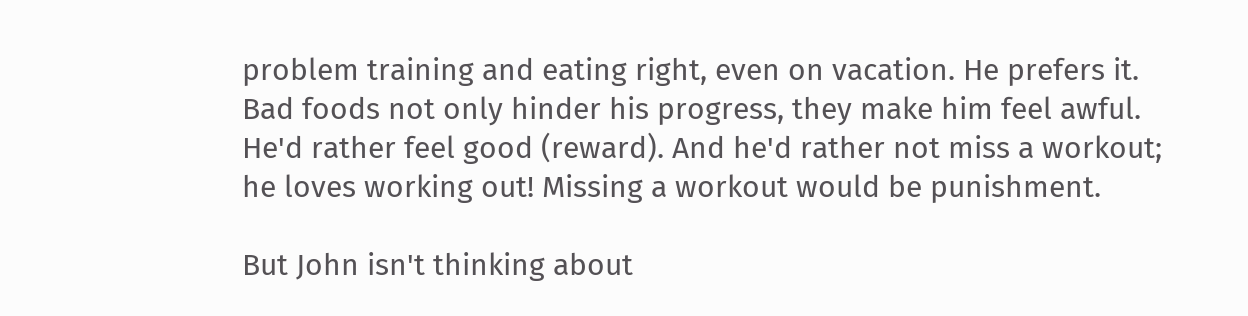problem training and eating right, even on vacation. He prefers it. Bad foods not only hinder his progress, they make him feel awful. He'd rather feel good (reward). And he'd rather not miss a workout; he loves working out! Missing a workout would be punishment.

But John isn't thinking about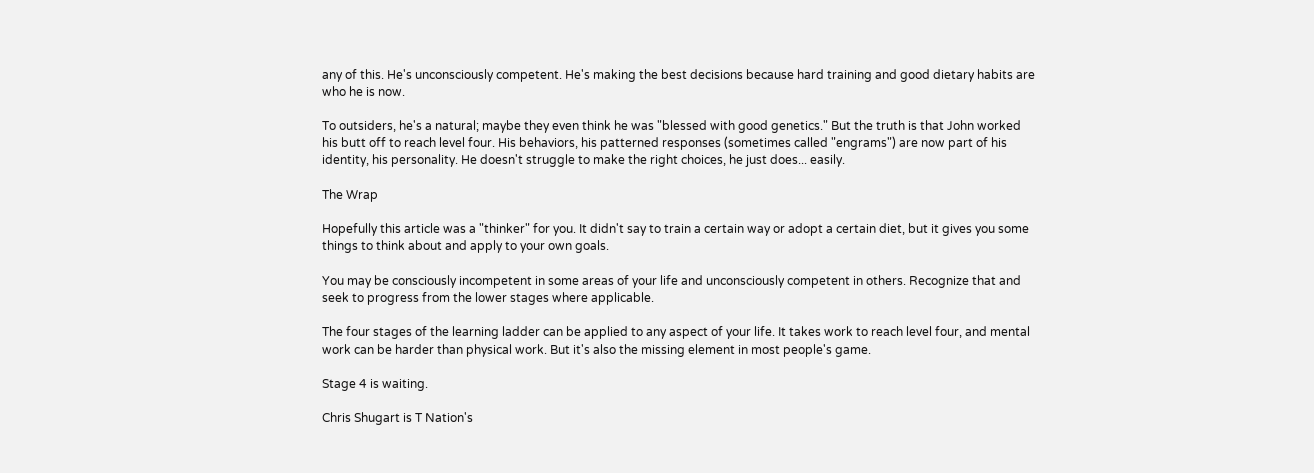any of this. He's unconsciously competent. He's making the best decisions because hard training and good dietary habits are who he is now.

To outsiders, he's a natural; maybe they even think he was "blessed with good genetics." But the truth is that John worked his butt off to reach level four. His behaviors, his patterned responses (sometimes called "engrams") are now part of his identity, his personality. He doesn't struggle to make the right choices, he just does... easily.

The Wrap

Hopefully this article was a "thinker" for you. It didn't say to train a certain way or adopt a certain diet, but it gives you some things to think about and apply to your own goals.

You may be consciously incompetent in some areas of your life and unconsciously competent in others. Recognize that and seek to progress from the lower stages where applicable.

The four stages of the learning ladder can be applied to any aspect of your life. It takes work to reach level four, and mental work can be harder than physical work. But it's also the missing element in most people's game.

Stage 4 is waiting.

Chris Shugart is T Nation's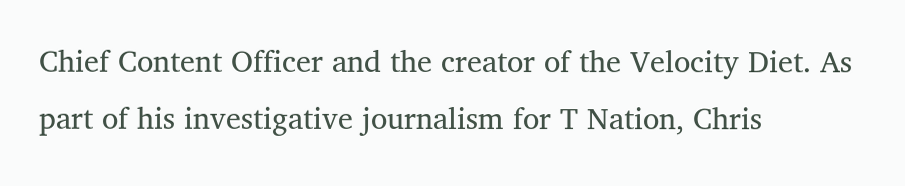Chief Content Officer and the creator of the Velocity Diet. As part of his investigative journalism for T Nation, Chris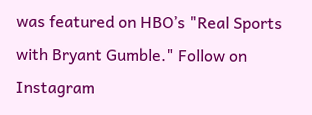was featured on HBO’s "Real Sports with Bryant Gumble." Follow on Instagram